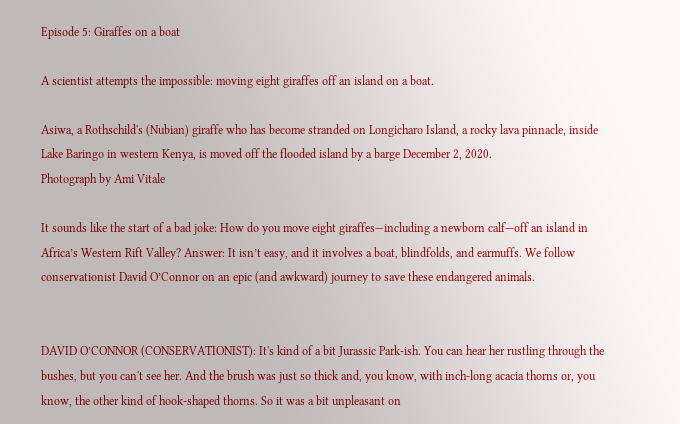Episode 5: Giraffes on a boat

A scientist attempts the impossible: moving eight giraffes off an island on a boat.

Asiwa, a Rothschild's (Nubian) giraffe who has become stranded on Longicharo Island, a rocky lava pinnacle, inside Lake Baringo in western Kenya, is moved off the flooded island by a barge December 2, 2020.
Photograph by Ami Vitale

It sounds like the start of a bad joke: How do you move eight giraffes—including a newborn calf—off an island in Africa’s Western Rift Valley? Answer: It isn’t easy, and it involves a boat, blindfolds, and earmuffs. We follow conservationist David O’Connor on an epic (and awkward) journey to save these endangered animals.


DAVID O’CONNOR (CONSERVATIONIST): It's kind of a bit Jurassic Park-ish. You can hear her rustling through the bushes, but you can't see her. And the brush was just so thick and, you know, with inch-long acacia thorns or, you know, the other kind of hook-shaped thorns. So it was a bit unpleasant on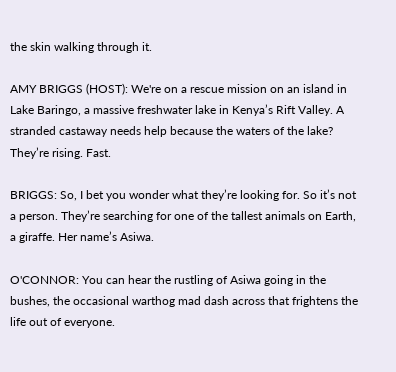the skin walking through it.

AMY BRIGGS (HOST): We're on a rescue mission on an island in Lake Baringo, a massive freshwater lake in Kenya’s Rift Valley. A stranded castaway needs help because the waters of the lake? They’re rising. Fast.

BRIGGS: So, I bet you wonder what they’re looking for. So it’s not a person. They’re searching for one of the tallest animals on Earth, a giraffe. Her name’s Asiwa.

O'CONNOR: You can hear the rustling of Asiwa going in the bushes, the occasional warthog mad dash across that frightens the life out of everyone.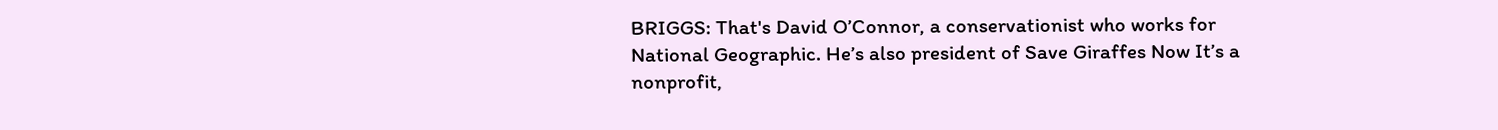BRIGGS: That's David O’Connor, a conservationist who works for National Geographic. He’s also president of Save Giraffes Now It’s a nonprofit,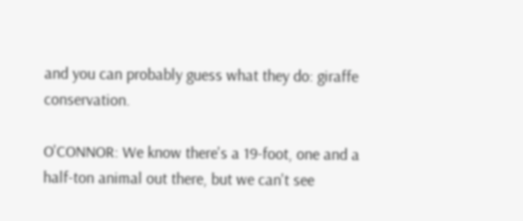and you can probably guess what they do: giraffe conservation.

O'CONNOR: We know there's a 19-foot, one and a half-ton animal out there, but we can't see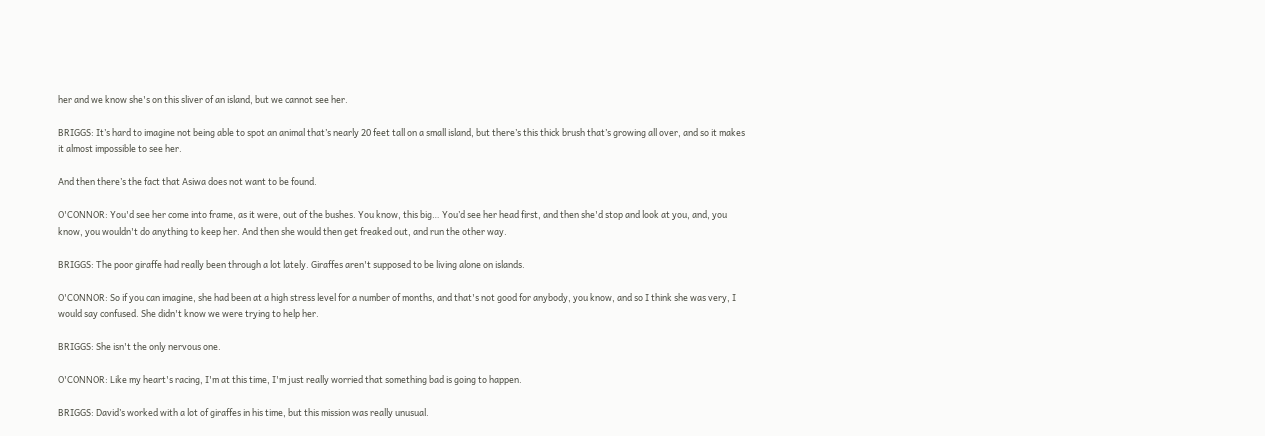her and we know she's on this sliver of an island, but we cannot see her.

BRIGGS: It’s hard to imagine not being able to spot an animal that’s nearly 20 feet tall on a small island, but there’s this thick brush that’s growing all over, and so it makes it almost impossible to see her.

And then there’s the fact that Asiwa does not want to be found.

O'CONNOR: You'd see her come into frame, as it were, out of the bushes. You know, this big… You’d see her head first, and then she'd stop and look at you, and, you know, you wouldn't do anything to keep her. And then she would then get freaked out, and run the other way.

BRIGGS: The poor giraffe had really been through a lot lately. Giraffes aren't supposed to be living alone on islands.

O'CONNOR: So if you can imagine, she had been at a high stress level for a number of months, and that's not good for anybody, you know, and so I think she was very, I would say confused. She didn't know we were trying to help her.

BRIGGS: She isn't the only nervous one.

O'CONNOR: Like my heart's racing, I'm at this time, I'm just really worried that something bad is going to happen.

BRIGGS: David’s worked with a lot of giraffes in his time, but this mission was really unusual.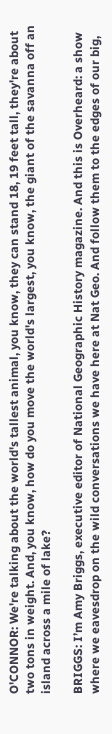O'CONNOR: We're talking about the world's tallest animal, you know, they can stand 18, 19 feet tall, they're about two tons in weight. And, you know, how do you move the world's largest, you know, the giant of the savanna off an island across a mile of lake?

BRIGGS: I’m Amy Briggs, executive editor of National Geographic History magazine. And this is Overheard: a show where we eavesdrop on the wild conversations we have here at Nat Geo. And follow them to the edges of our big,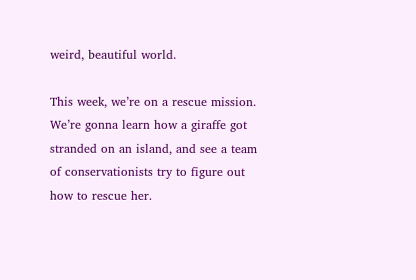weird, beautiful world.

This week, we’re on a rescue mission. We’re gonna learn how a giraffe got stranded on an island, and see a team of conservationists try to figure out how to rescue her.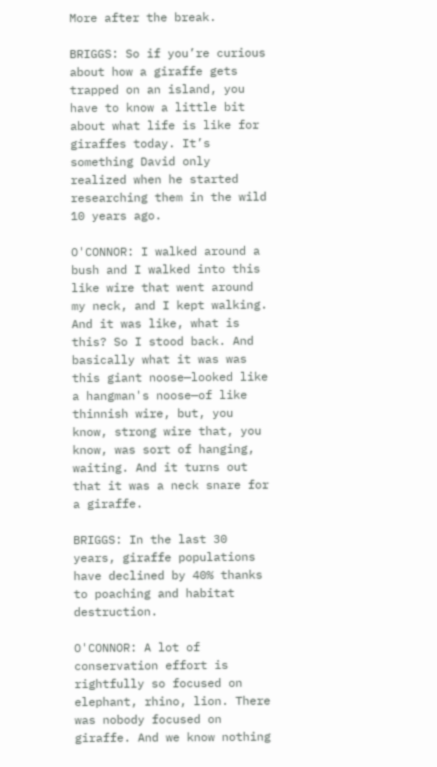More after the break.

BRIGGS: So if you’re curious about how a giraffe gets trapped on an island, you have to know a little bit about what life is like for giraffes today. It’s something David only realized when he started researching them in the wild 10 years ago.

O'CONNOR: I walked around a bush and I walked into this like wire that went around my neck, and I kept walking. And it was like, what is this? So I stood back. And basically what it was was this giant noose—looked like a hangman's noose—of like thinnish wire, but, you know, strong wire that, you know, was sort of hanging, waiting. And it turns out that it was a neck snare for a giraffe.

BRIGGS: In the last 30 years, giraffe populations have declined by 40% thanks to poaching and habitat destruction.

O'CONNOR: A lot of conservation effort is rightfully so focused on elephant, rhino, lion. There was nobody focused on giraffe. And we know nothing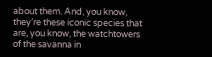about them. And, you know, they’re these iconic species that are, you know, the watchtowers of the savanna in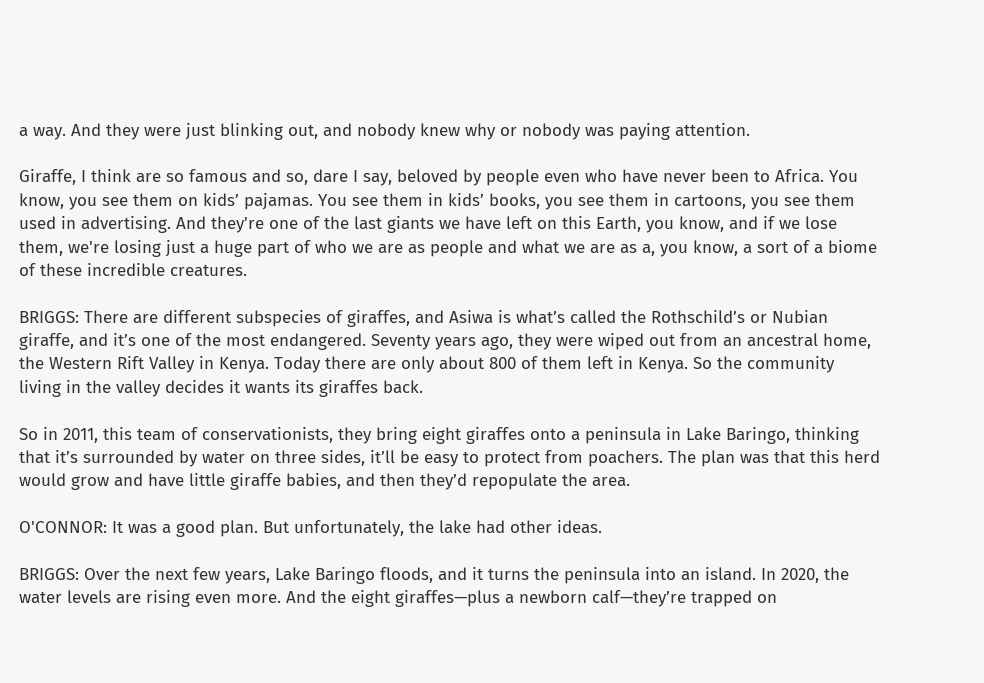a way. And they were just blinking out, and nobody knew why or nobody was paying attention.

Giraffe, I think are so famous and so, dare I say, beloved by people even who have never been to Africa. You know, you see them on kids’ pajamas. You see them in kids’ books, you see them in cartoons, you see them used in advertising. And they're one of the last giants we have left on this Earth, you know, and if we lose them, we're losing just a huge part of who we are as people and what we are as a, you know, a sort of a biome of these incredible creatures.

BRIGGS: There are different subspecies of giraffes, and Asiwa is what’s called the Rothschild’s or Nubian giraffe, and it’s one of the most endangered. Seventy years ago, they were wiped out from an ancestral home, the Western Rift Valley in Kenya. Today there are only about 800 of them left in Kenya. So the community living in the valley decides it wants its giraffes back.

So in 2011, this team of conservationists, they bring eight giraffes onto a peninsula in Lake Baringo, thinking that it’s surrounded by water on three sides, it’ll be easy to protect from poachers. The plan was that this herd would grow and have little giraffe babies, and then they’d repopulate the area.

O'CONNOR: It was a good plan. But unfortunately, the lake had other ideas.

BRIGGS: Over the next few years, Lake Baringo floods, and it turns the peninsula into an island. In 2020, the water levels are rising even more. And the eight giraffes—plus a newborn calf—they’re trapped on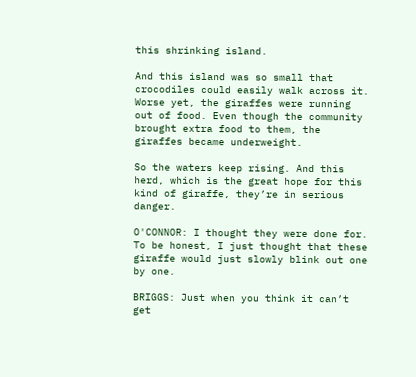this shrinking island.

And this island was so small that crocodiles could easily walk across it. Worse yet, the giraffes were running out of food. Even though the community brought extra food to them, the giraffes became underweight.

So the waters keep rising. And this herd, which is the great hope for this kind of giraffe, they’re in serious danger.

O'CONNOR: I thought they were done for. To be honest, I just thought that these giraffe would just slowly blink out one by one.

BRIGGS: Just when you think it can’t get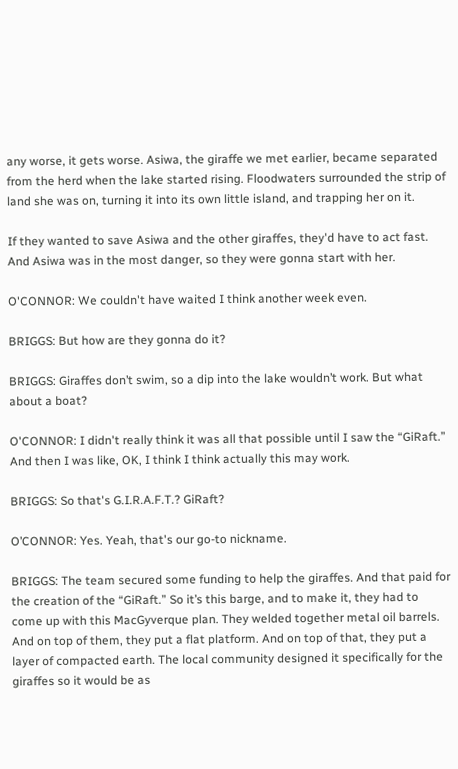any worse, it gets worse. Asiwa, the giraffe we met earlier, became separated from the herd when the lake started rising. Floodwaters surrounded the strip of land she was on, turning it into its own little island, and trapping her on it.

If they wanted to save Asiwa and the other giraffes, they'd have to act fast. And Asiwa was in the most danger, so they were gonna start with her.

O'CONNOR: We couldn't have waited I think another week even.

BRIGGS: But how are they gonna do it?

BRIGGS: Giraffes don’t swim, so a dip into the lake wouldn’t work. But what about a boat?

O'CONNOR: I didn't really think it was all that possible until I saw the “GiRaft.” And then I was like, OK, I think I think actually this may work.

BRIGGS: So that's G.I.R.A.F.T.? GiRaft?

O’CONNOR: Yes. Yeah, that's our go-to nickname.

BRIGGS: The team secured some funding to help the giraffes. And that paid for the creation of the “GiRaft.” So it’s this barge, and to make it, they had to come up with this MacGyverque plan. They welded together metal oil barrels. And on top of them, they put a flat platform. And on top of that, they put a layer of compacted earth. The local community designed it specifically for the giraffes so it would be as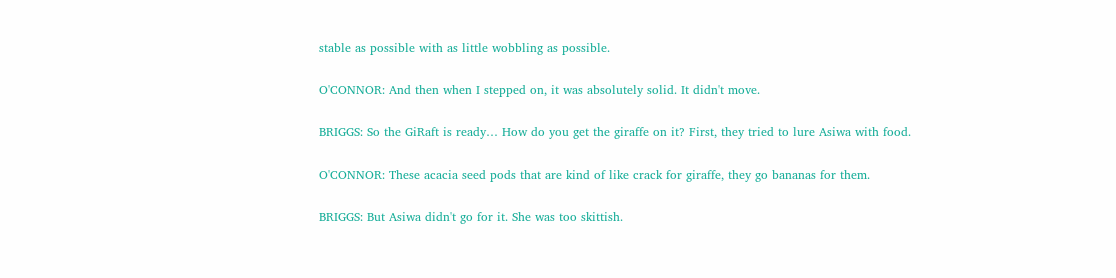stable as possible with as little wobbling as possible.

O'CONNOR: And then when I stepped on, it was absolutely solid. It didn't move.

BRIGGS: So the GiRaft is ready… How do you get the giraffe on it? First, they tried to lure Asiwa with food.

O'CONNOR: These acacia seed pods that are kind of like crack for giraffe, they go bananas for them.

BRIGGS: But Asiwa didn't go for it. She was too skittish.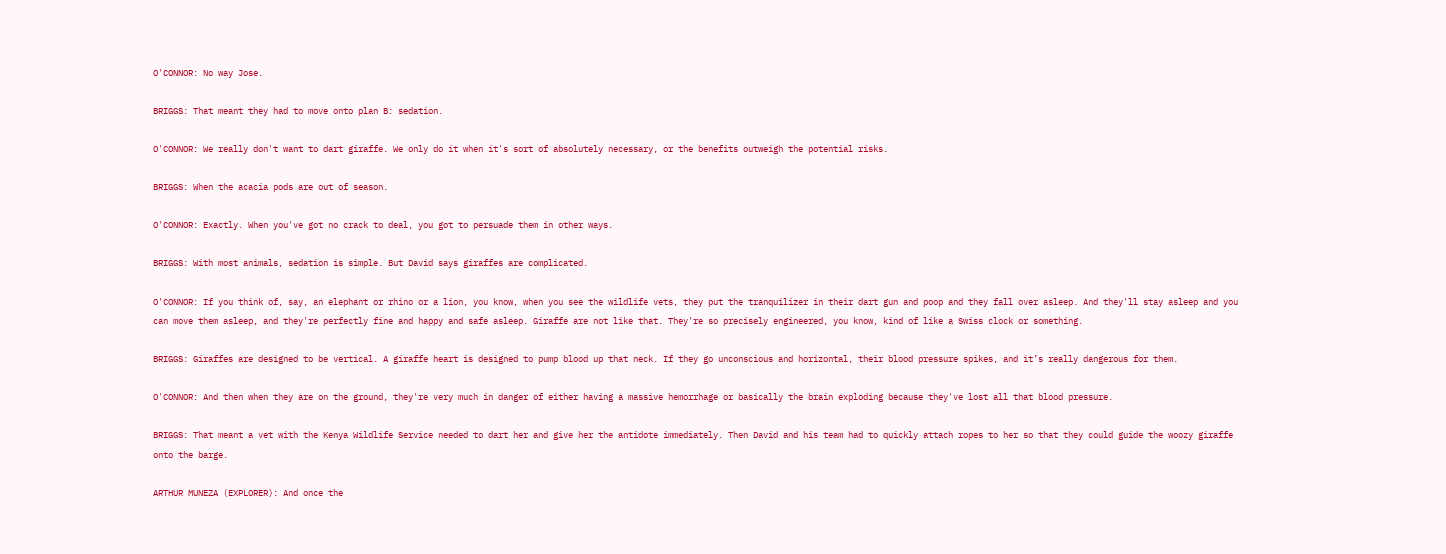O'CONNOR: No way Jose.

BRIGGS: That meant they had to move onto plan B: sedation.

O'CONNOR: We really don't want to dart giraffe. We only do it when it's sort of absolutely necessary, or the benefits outweigh the potential risks.

BRIGGS: When the acacia pods are out of season.

O'CONNOR: Exactly. When you've got no crack to deal, you got to persuade them in other ways.

BRIGGS: With most animals, sedation is simple. But David says giraffes are complicated.

O'CONNOR: If you think of, say, an elephant or rhino or a lion, you know, when you see the wildlife vets, they put the tranquilizer in their dart gun and poop and they fall over asleep. And they'll stay asleep and you can move them asleep, and they're perfectly fine and happy and safe asleep. Giraffe are not like that. They're so precisely engineered, you know, kind of like a Swiss clock or something.

BRIGGS: Giraffes are designed to be vertical. A giraffe heart is designed to pump blood up that neck. If they go unconscious and horizontal, their blood pressure spikes, and it’s really dangerous for them.

O'CONNOR: And then when they are on the ground, they're very much in danger of either having a massive hemorrhage or basically the brain exploding because they've lost all that blood pressure.

BRIGGS: That meant a vet with the Kenya Wildlife Service needed to dart her and give her the antidote immediately. Then David and his team had to quickly attach ropes to her so that they could guide the woozy giraffe onto the barge.

ARTHUR MUNEZA (EXPLORER): And once the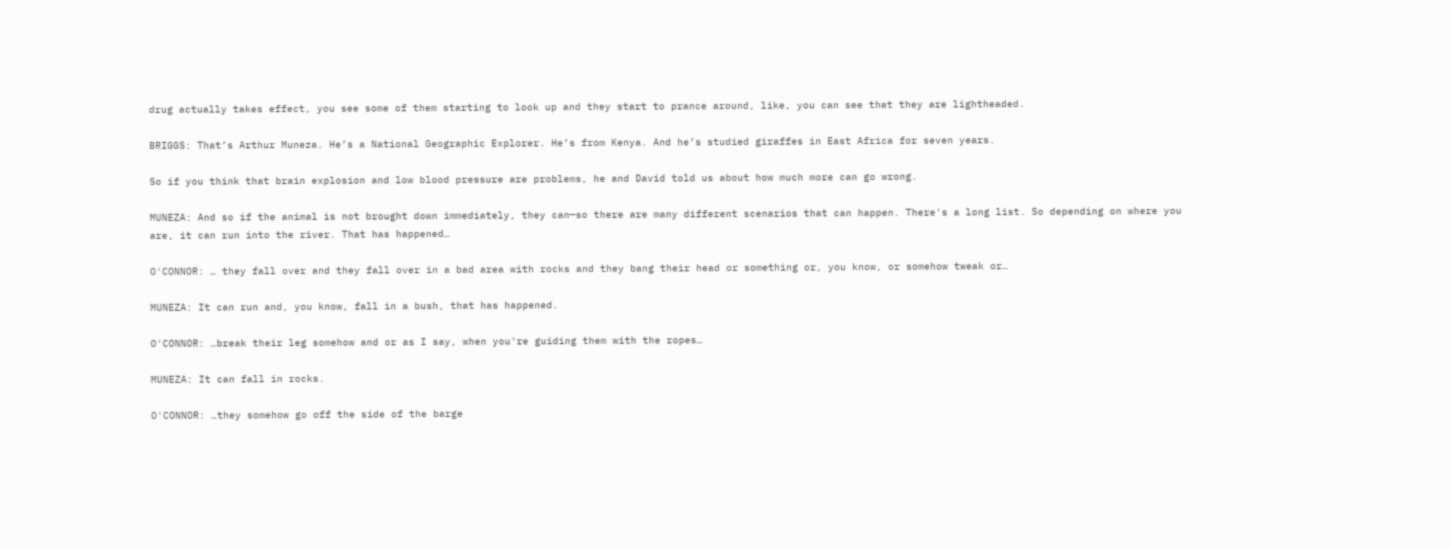drug actually takes effect, you see some of them starting to look up and they start to prance around, like, you can see that they are lightheaded.

BRIGGS: That’s Arthur Muneza. He’s a National Geographic Explorer. He’s from Kenya. And he’s studied giraffes in East Africa for seven years.

So if you think that brain explosion and low blood pressure are problems, he and David told us about how much more can go wrong.

MUNEZA: And so if the animal is not brought down immediately, they can—so there are many different scenarios that can happen. There's a long list. So depending on where you are, it can run into the river. That has happened…

O'CONNOR: … they fall over and they fall over in a bad area with rocks and they bang their head or something or, you know, or somehow tweak or…

MUNEZA: It can run and, you know, fall in a bush, that has happened.

O'CONNOR: …break their leg somehow and or as I say, when you're guiding them with the ropes…

MUNEZA: It can fall in rocks.

O'CONNOR: …they somehow go off the side of the barge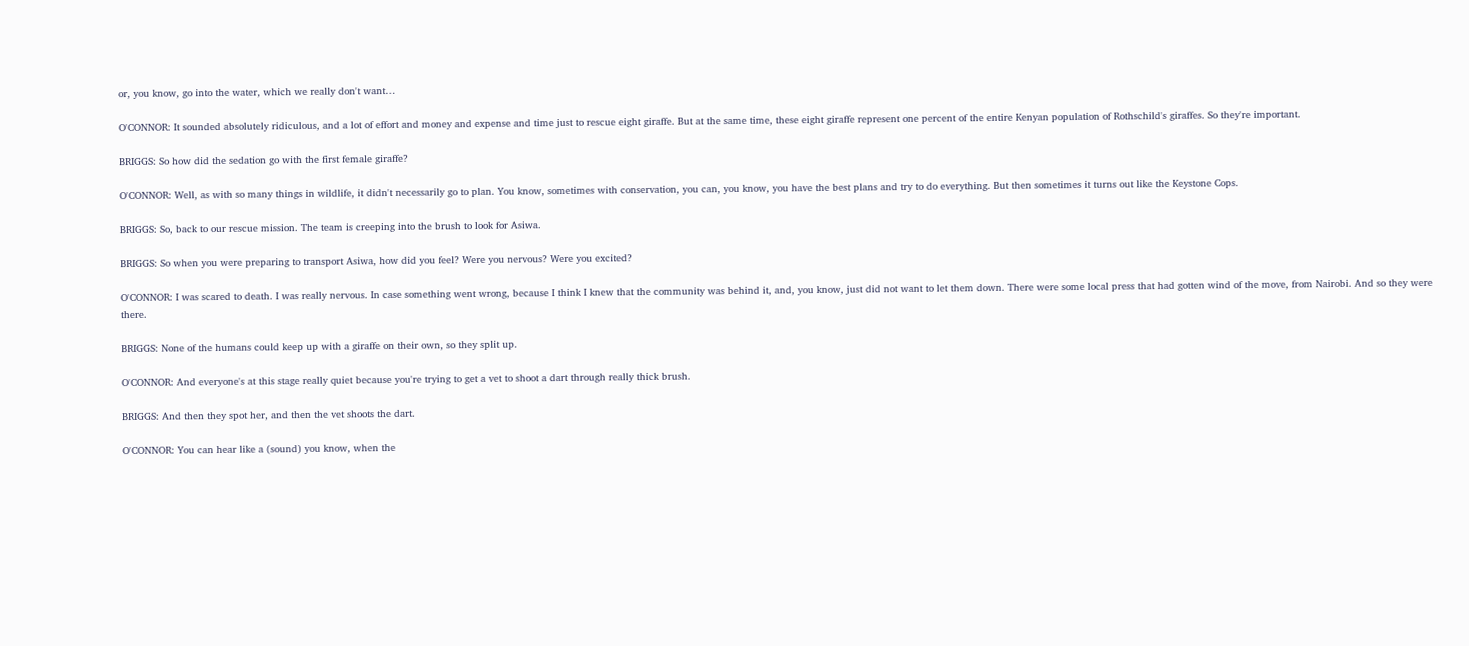or, you know, go into the water, which we really don't want…

O'CONNOR: It sounded absolutely ridiculous, and a lot of effort and money and expense and time just to rescue eight giraffe. But at the same time, these eight giraffe represent one percent of the entire Kenyan population of Rothschild's giraffes. So they're important.

BRIGGS: So how did the sedation go with the first female giraffe?

O'CONNOR: Well, as with so many things in wildlife, it didn't necessarily go to plan. You know, sometimes with conservation, you can, you know, you have the best plans and try to do everything. But then sometimes it turns out like the Keystone Cops.

BRIGGS: So, back to our rescue mission. The team is creeping into the brush to look for Asiwa.

BRIGGS: So when you were preparing to transport Asiwa, how did you feel? Were you nervous? Were you excited?

O'CONNOR: I was scared to death. I was really nervous. In case something went wrong, because I think I knew that the community was behind it, and, you know, just did not want to let them down. There were some local press that had gotten wind of the move, from Nairobi. And so they were there.

BRIGGS: None of the humans could keep up with a giraffe on their own, so they split up.

O'CONNOR: And everyone's at this stage really quiet because you're trying to get a vet to shoot a dart through really thick brush.

BRIGGS: And then they spot her, and then the vet shoots the dart.

O'CONNOR: You can hear like a (sound) you know, when the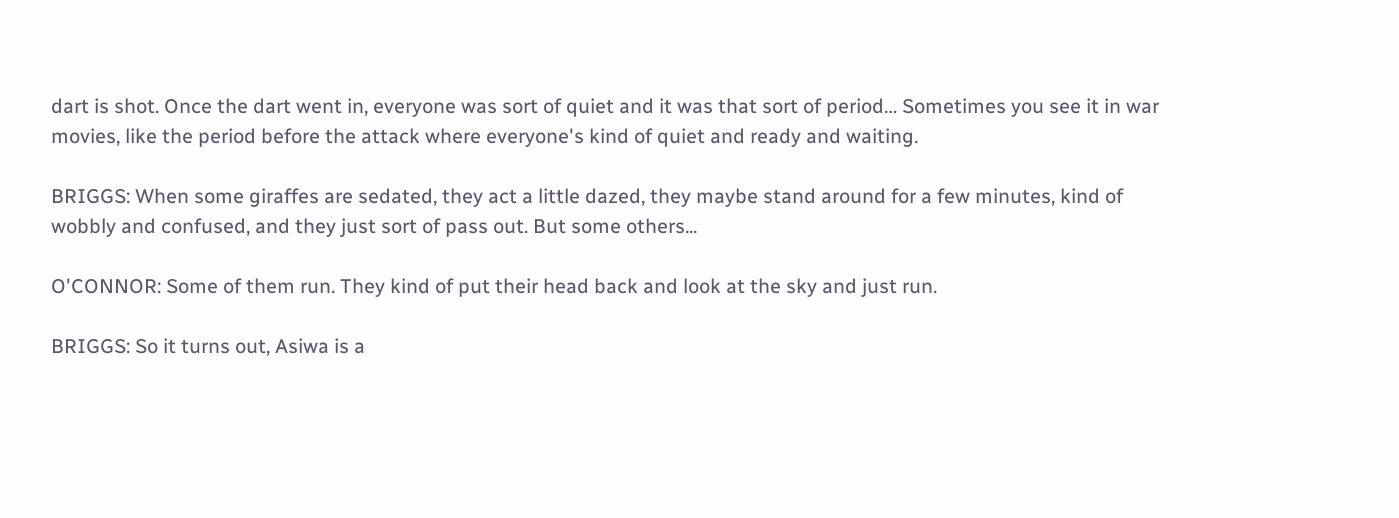dart is shot. Once the dart went in, everyone was sort of quiet and it was that sort of period… Sometimes you see it in war movies, like the period before the attack where everyone's kind of quiet and ready and waiting.

BRIGGS: When some giraffes are sedated, they act a little dazed, they maybe stand around for a few minutes, kind of wobbly and confused, and they just sort of pass out. But some others...

O'CONNOR: Some of them run. They kind of put their head back and look at the sky and just run.

BRIGGS: So it turns out, Asiwa is a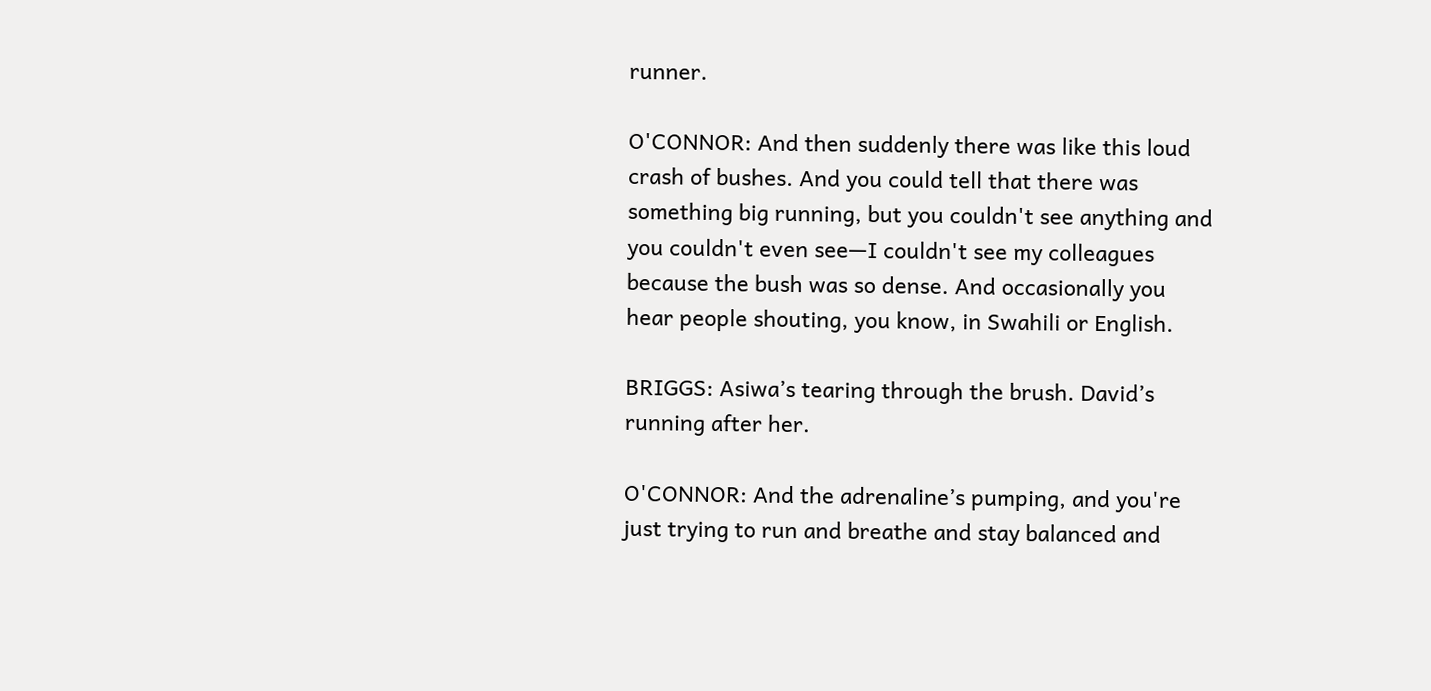runner.

O'CONNOR: And then suddenly there was like this loud crash of bushes. And you could tell that there was something big running, but you couldn't see anything and you couldn't even see—I couldn't see my colleagues because the bush was so dense. And occasionally you hear people shouting, you know, in Swahili or English.

BRIGGS: Asiwa’s tearing through the brush. David’s running after her.

O'CONNOR: And the adrenaline’s pumping, and you're just trying to run and breathe and stay balanced and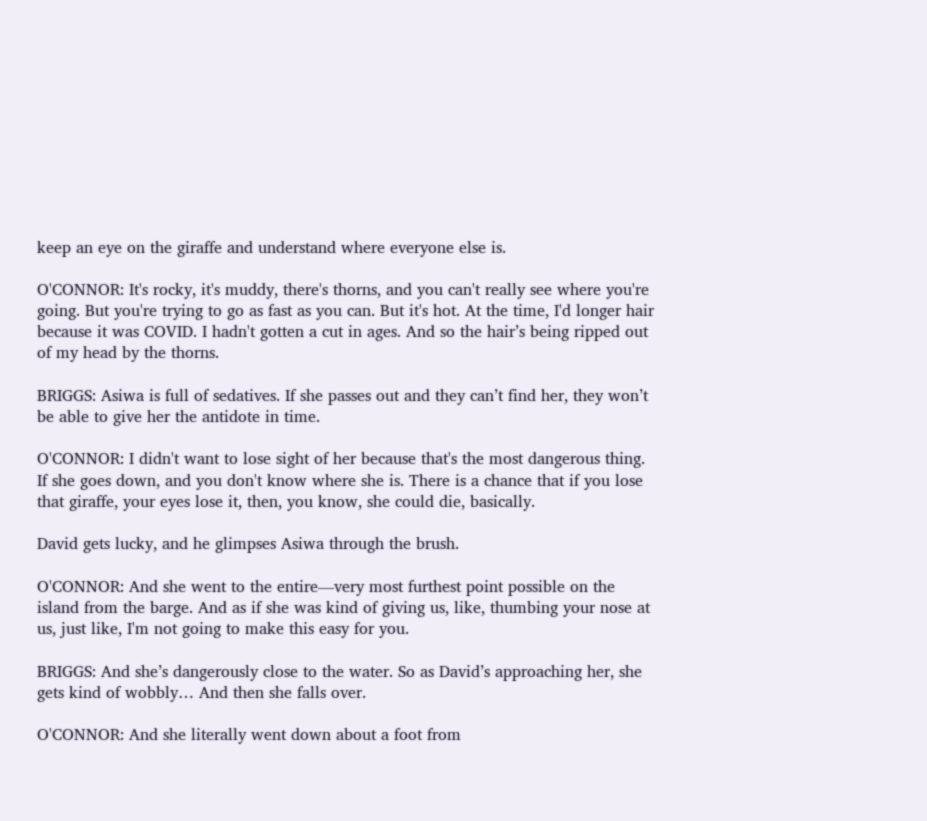keep an eye on the giraffe and understand where everyone else is.

O'CONNOR: It's rocky, it's muddy, there's thorns, and you can't really see where you're going. But you're trying to go as fast as you can. But it's hot. At the time, I'd longer hair because it was COVID. I hadn't gotten a cut in ages. And so the hair’s being ripped out of my head by the thorns.

BRIGGS: Asiwa is full of sedatives. If she passes out and they can’t find her, they won’t be able to give her the antidote in time.

O'CONNOR: I didn't want to lose sight of her because that's the most dangerous thing. If she goes down, and you don't know where she is. There is a chance that if you lose that giraffe, your eyes lose it, then, you know, she could die, basically.

David gets lucky, and he glimpses Asiwa through the brush.

O'CONNOR: And she went to the entire—very most furthest point possible on the island from the barge. And as if she was kind of giving us, like, thumbing your nose at us, just like, I'm not going to make this easy for you.

BRIGGS: And she’s dangerously close to the water. So as David’s approaching her, she gets kind of wobbly… And then she falls over.

O'CONNOR: And she literally went down about a foot from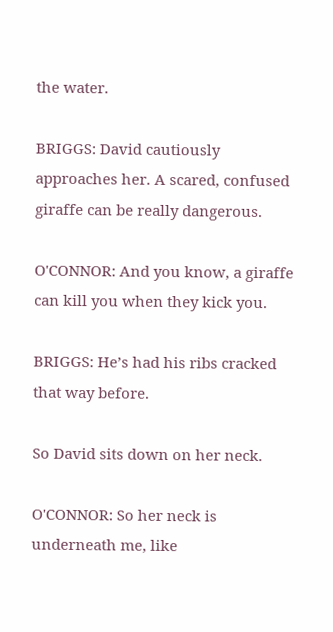the water.

BRIGGS: David cautiously approaches her. A scared, confused giraffe can be really dangerous.

O'CONNOR: And you know, a giraffe can kill you when they kick you.

BRIGGS: He’s had his ribs cracked that way before.

So David sits down on her neck.

O'CONNOR: So her neck is underneath me, like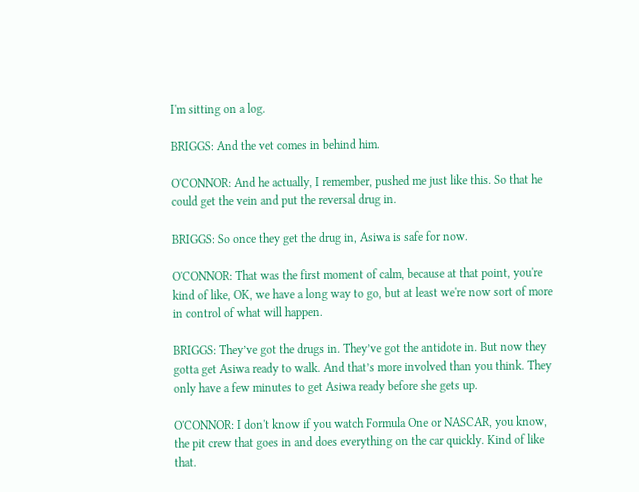I'm sitting on a log.

BRIGGS: And the vet comes in behind him.

O'CONNOR: And he actually, I remember, pushed me just like this. So that he could get the vein and put the reversal drug in.

BRIGGS: So once they get the drug in, Asiwa is safe for now.

O'CONNOR: That was the first moment of calm, because at that point, you're kind of like, OK, we have a long way to go, but at least we're now sort of more in control of what will happen.

BRIGGS: They’ve got the drugs in. They’ve got the antidote in. But now they gotta get Asiwa ready to walk. And that’s more involved than you think. They only have a few minutes to get Asiwa ready before she gets up.

O'CONNOR: I don't know if you watch Formula One or NASCAR, you know, the pit crew that goes in and does everything on the car quickly. Kind of like that.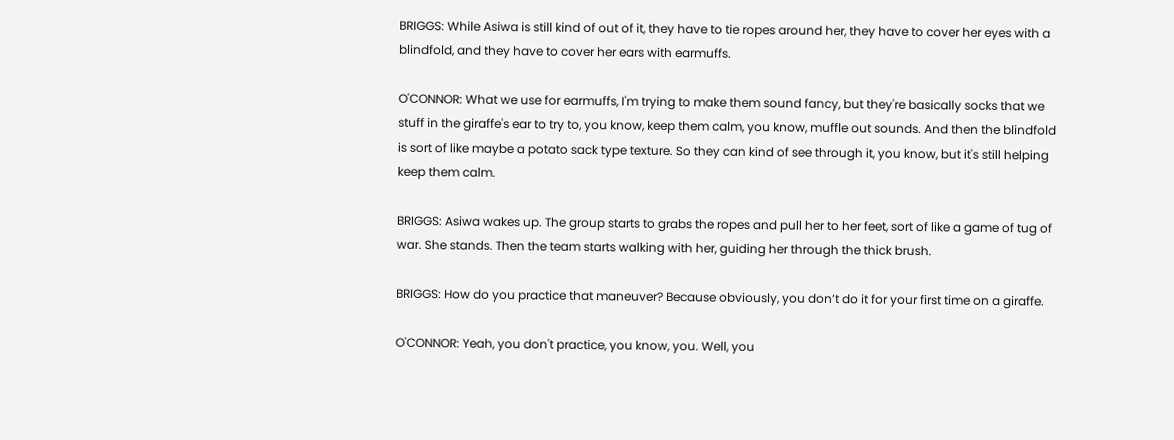BRIGGS: While Asiwa is still kind of out of it, they have to tie ropes around her, they have to cover her eyes with a blindfold, and they have to cover her ears with earmuffs.

O'CONNOR: What we use for earmuffs, I'm trying to make them sound fancy, but they're basically socks that we stuff in the giraffe's ear to try to, you know, keep them calm, you know, muffle out sounds. And then the blindfold is sort of like maybe a potato sack type texture. So they can kind of see through it, you know, but it's still helping keep them calm.

BRIGGS: Asiwa wakes up. The group starts to grabs the ropes and pull her to her feet, sort of like a game of tug of war. She stands. Then the team starts walking with her, guiding her through the thick brush.

BRIGGS: How do you practice that maneuver? Because obviously, you don’t do it for your first time on a giraffe.

O'CONNOR: Yeah, you don't practice, you know, you. Well, you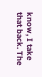know, I take that back. The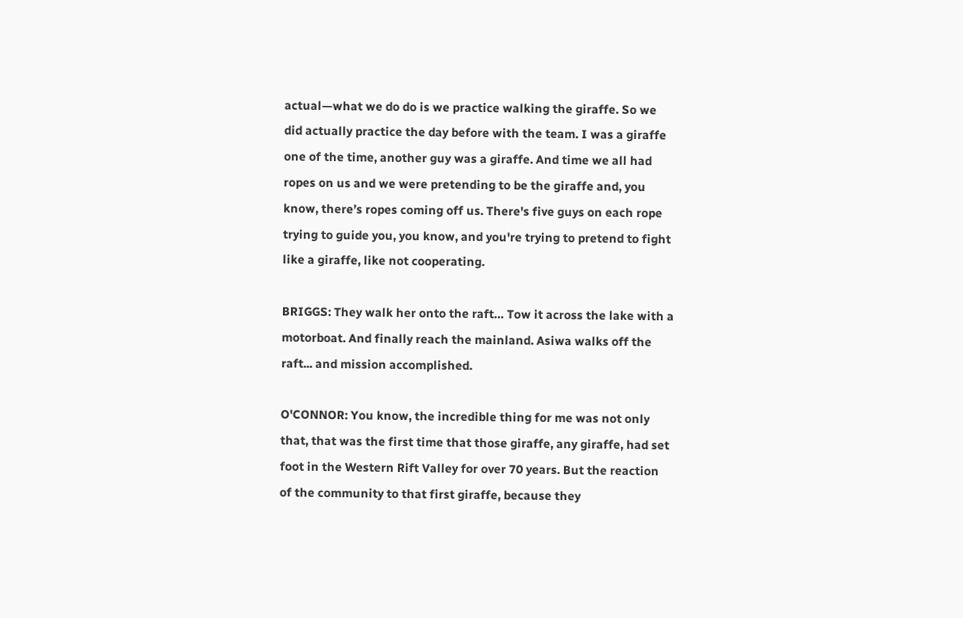actual—what we do do is we practice walking the giraffe. So we did actually practice the day before with the team. I was a giraffe one of the time, another guy was a giraffe. And time we all had ropes on us and we were pretending to be the giraffe and, you know, there’s ropes coming off us. There's five guys on each rope trying to guide you, you know, and you're trying to pretend to fight like a giraffe, like not cooperating.

BRIGGS: They walk her onto the raft… Tow it across the lake with a motorboat. And finally reach the mainland. Asiwa walks off the raft... and mission accomplished.

O'CONNOR: You know, the incredible thing for me was not only that, that was the first time that those giraffe, any giraffe, had set foot in the Western Rift Valley for over 70 years. But the reaction of the community to that first giraffe, because they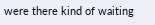were there kind of waiting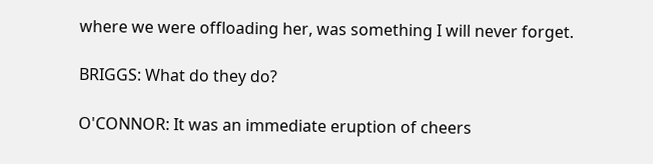where we were offloading her, was something I will never forget.

BRIGGS: What do they do?

O'CONNOR: It was an immediate eruption of cheers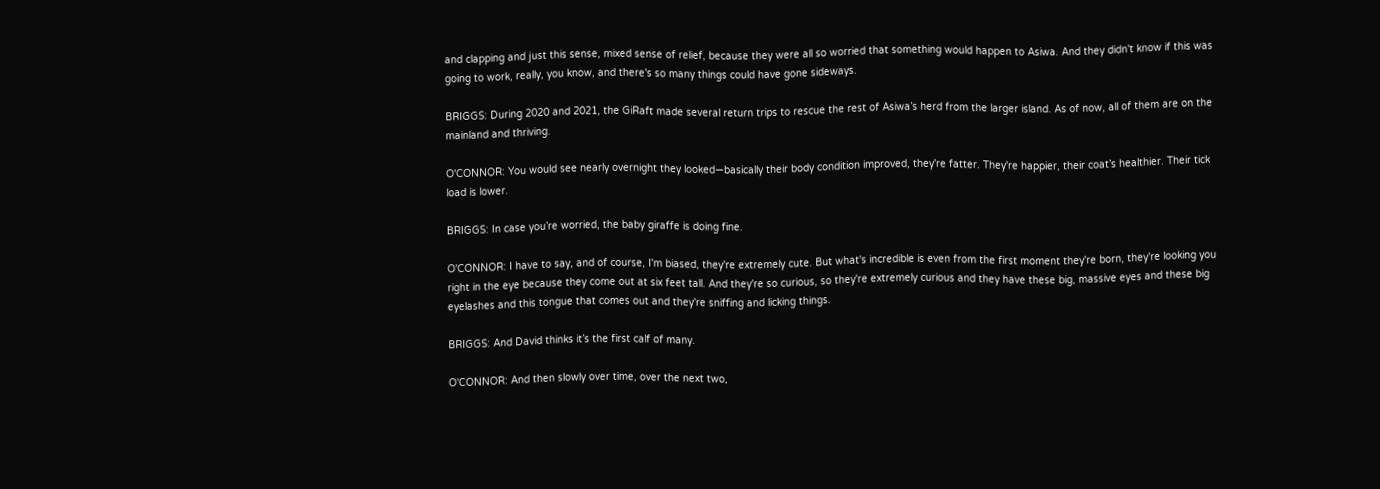and clapping and just this sense, mixed sense of relief, because they were all so worried that something would happen to Asiwa. And they didn't know if this was going to work, really, you know, and there's so many things could have gone sideways.

BRIGGS: During 2020 and 2021, the GiRaft made several return trips to rescue the rest of Asiwa’s herd from the larger island. As of now, all of them are on the mainland and thriving.

O'CONNOR: You would see nearly overnight they looked—basically their body condition improved, they're fatter. They're happier, their coat’s healthier. Their tick load is lower.

BRIGGS: In case you’re worried, the baby giraffe is doing fine.

O'CONNOR: I have to say, and of course, I'm biased, they're extremely cute. But what's incredible is even from the first moment they're born, they're looking you right in the eye because they come out at six feet tall. And they're so curious, so they're extremely curious and they have these big, massive eyes and these big eyelashes and this tongue that comes out and they're sniffing and licking things.

BRIGGS: And David thinks it’s the first calf of many.

O'CONNOR: And then slowly over time, over the next two,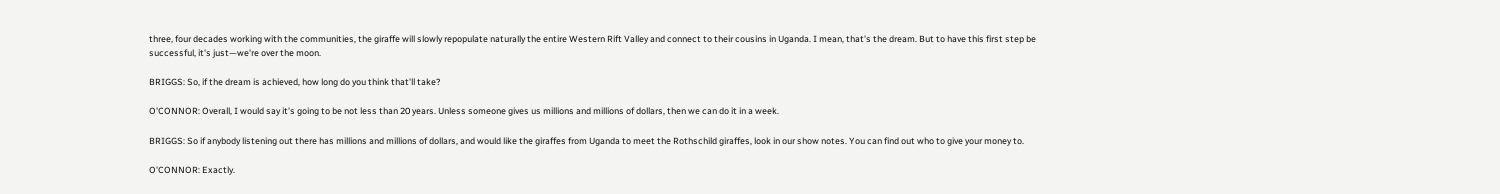three, four decades working with the communities, the giraffe will slowly repopulate naturally the entire Western Rift Valley and connect to their cousins in Uganda. I mean, that's the dream. But to have this first step be successful, it's just—we're over the moon.

BRIGGS: So, if the dream is achieved, how long do you think that'll take?

O'CONNOR: Overall, I would say it's going to be not less than 20 years. Unless someone gives us millions and millions of dollars, then we can do it in a week.

BRIGGS: So if anybody listening out there has millions and millions of dollars, and would like the giraffes from Uganda to meet the Rothschild giraffes, look in our show notes. You can find out who to give your money to.

O'CONNOR: Exactly.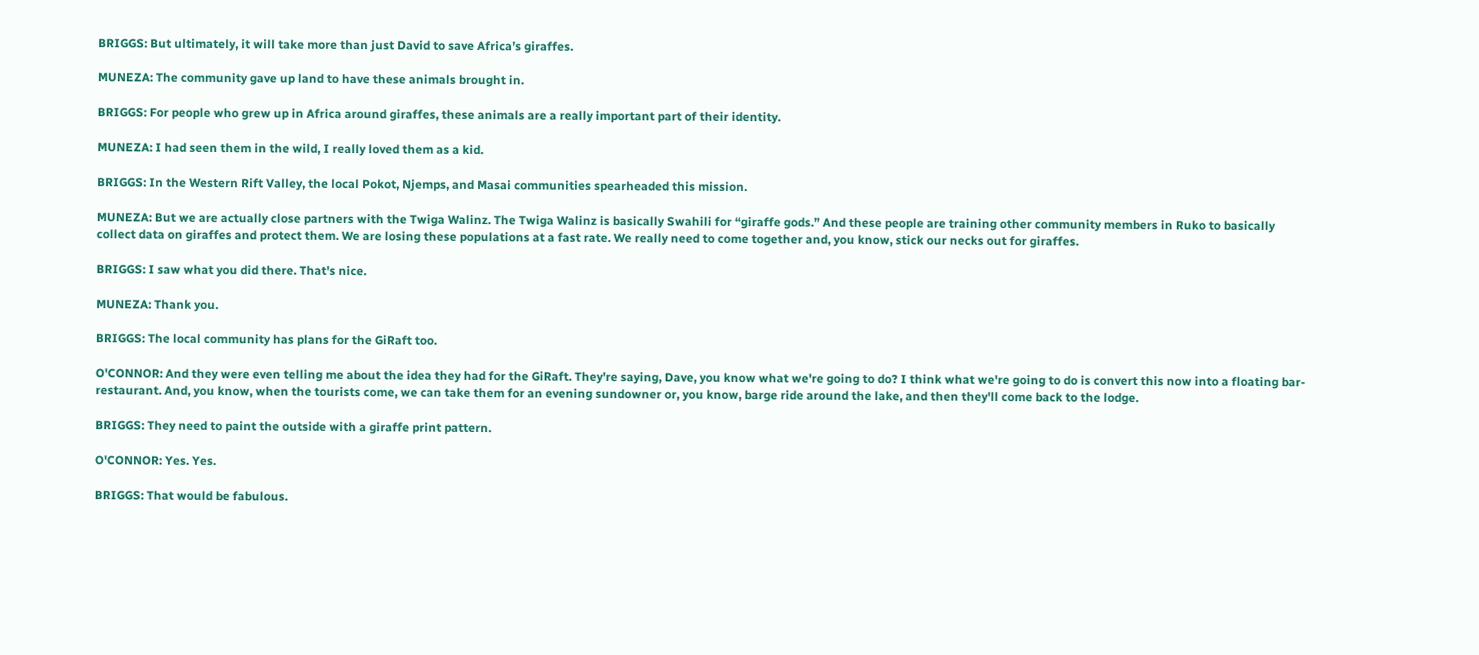BRIGGS: But ultimately, it will take more than just David to save Africa’s giraffes.

MUNEZA: The community gave up land to have these animals brought in.

BRIGGS: For people who grew up in Africa around giraffes, these animals are a really important part of their identity.

MUNEZA: I had seen them in the wild, I really loved them as a kid.

BRIGGS: In the Western Rift Valley, the local Pokot, Njemps, and Masai communities spearheaded this mission.

MUNEZA: But we are actually close partners with the Twiga Walinz. The Twiga Walinz is basically Swahili for “giraffe gods.” And these people are training other community members in Ruko to basically collect data on giraffes and protect them. We are losing these populations at a fast rate. We really need to come together and, you know, stick our necks out for giraffes.

BRIGGS: I saw what you did there. That's nice.

MUNEZA: Thank you.

BRIGGS: The local community has plans for the GiRaft too.

O'CONNOR: And they were even telling me about the idea they had for the GiRaft. They're saying, Dave, you know what we're going to do? I think what we're going to do is convert this now into a floating bar-restaurant. And, you know, when the tourists come, we can take them for an evening sundowner or, you know, barge ride around the lake, and then they'll come back to the lodge.

BRIGGS: They need to paint the outside with a giraffe print pattern.

O'CONNOR: Yes. Yes.

BRIGGS: That would be fabulous.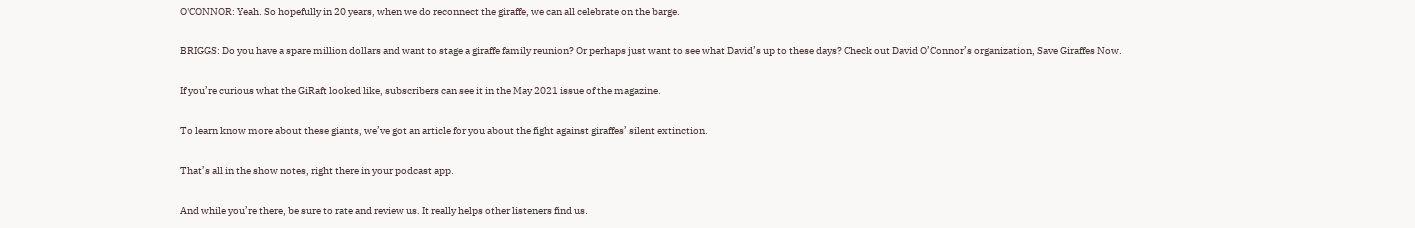O'CONNOR: Yeah. So hopefully in 20 years, when we do reconnect the giraffe, we can all celebrate on the barge.

BRIGGS: Do you have a spare million dollars and want to stage a giraffe family reunion? Or perhaps just want to see what David’s up to these days? Check out David O’Connor’s organization, Save Giraffes Now.

If you’re curious what the GiRaft looked like, subscribers can see it in the May 2021 issue of the magazine.

To learn know more about these giants, we’ve got an article for you about the fight against giraffes’ silent extinction.

That’s all in the show notes, right there in your podcast app.

And while you’re there, be sure to rate and review us. It really helps other listeners find us.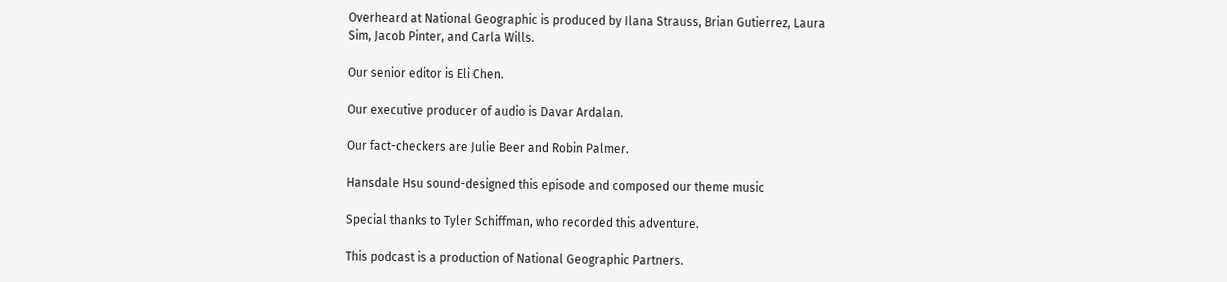Overheard at National Geographic is produced by Ilana Strauss, Brian Gutierrez, Laura Sim, Jacob Pinter, and Carla Wills.

Our senior editor is Eli Chen.

Our executive producer of audio is Davar Ardalan.

Our fact-checkers are Julie Beer and Robin Palmer.

Hansdale Hsu sound-designed this episode and composed our theme music

Special thanks to Tyler Schiffman, who recorded this adventure.

This podcast is a production of National Geographic Partners.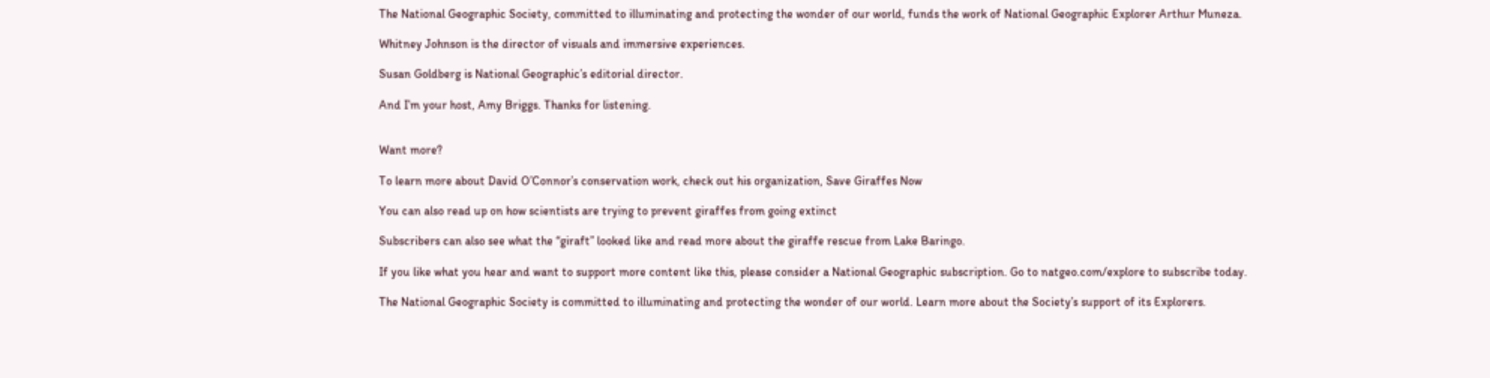The National Geographic Society, committed to illuminating and protecting the wonder of our world, funds the work of National Geographic Explorer Arthur Muneza.

Whitney Johnson is the director of visuals and immersive experiences.

Susan Goldberg is National Geographic’s editorial director.

And I’m your host, Amy Briggs. Thanks for listening.


Want more?

To learn more about David O’Connor’s conservation work, check out his organization, Save Giraffes Now

You can also read up on how scientists are trying to prevent giraffes from going extinct

Subscribers can also see what the “giraft” looked like and read more about the giraffe rescue from Lake Baringo.

If you like what you hear and want to support more content like this, please consider a National Geographic subscription. Go to natgeo.com/explore to subscribe today.

The National Geographic Society is committed to illuminating and protecting the wonder of our world. Learn more about the Society’s support of its Explorers.